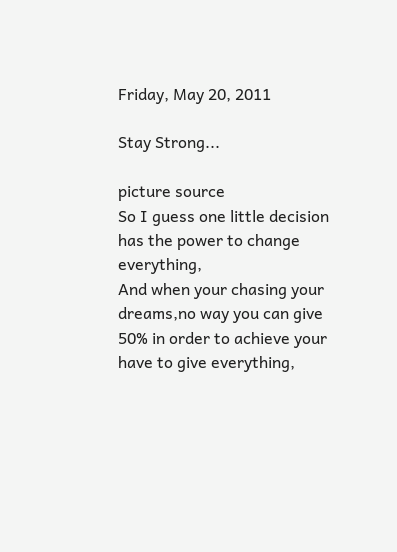Friday, May 20, 2011

Stay Strong...

picture source
So I guess one little decision has the power to change everything,
And when your chasing your dreams,no way you can give 50% in order to achieve your have to give everything,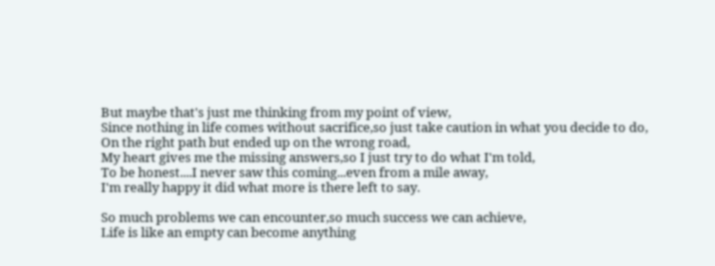But maybe that's just me thinking from my point of view,
Since nothing in life comes without sacrifice,so just take caution in what you decide to do,
On the right path but ended up on the wrong road,
My heart gives me the missing answers,so I just try to do what I'm told,
To be honest....I never saw this coming...even from a mile away,
I'm really happy it did what more is there left to say.

So much problems we can encounter,so much success we can achieve,
Life is like an empty can become anything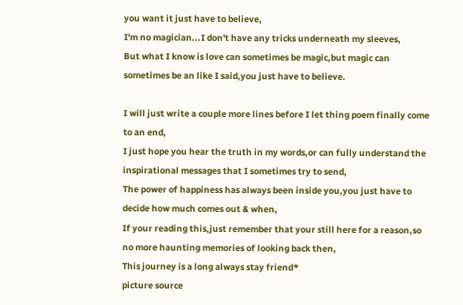you want it just have to believe,
I'm no magician...I don't have any tricks underneath my sleeves,
But what I know is love can sometimes be magic,but magic can sometimes be an like I said,you just have to believe.

I will just write a couple more lines before I let thing poem finally come to an end,
I just hope you hear the truth in my words,or can fully understand the inspirational messages that I sometimes try to send,
The power of happiness has always been inside you,you just have to decide how much comes out & when,
If your reading this,just remember that your still here for a reason,so no more haunting memories of looking back then,
This journey is a long always stay friend*
picture source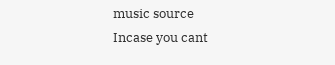music source
Incase you cant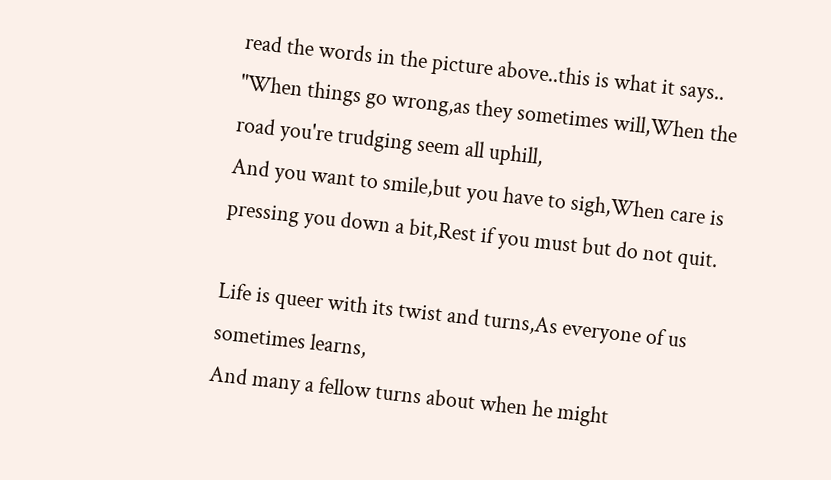read the words in the picture above..this is what it says..
"When things go wrong,as they sometimes will,When the road you're trudging seem all uphill,
And you want to smile,but you have to sigh,When care is pressing you down a bit,Rest if you must but do not quit.

Life is queer with its twist and turns,As everyone of us sometimes learns,
And many a fellow turns about when he might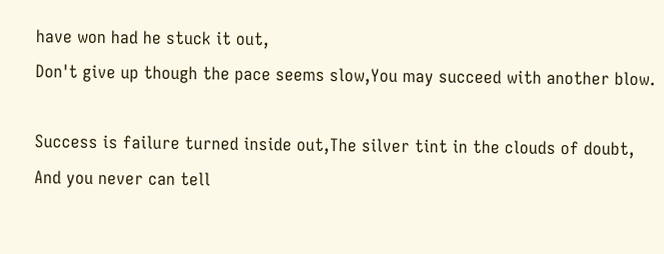have won had he stuck it out,
Don't give up though the pace seems slow,You may succeed with another blow.

Success is failure turned inside out,The silver tint in the clouds of doubt,
And you never can tell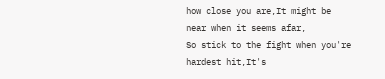how close you are,It might be near when it seems afar,
So stick to the fight when you're hardest hit,It's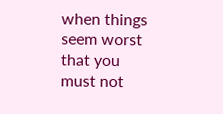when things seem worst that you must not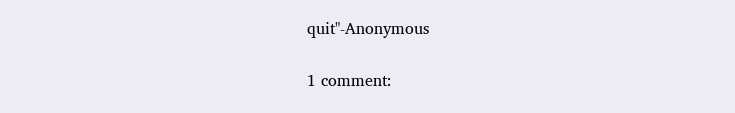quit"-Anonymous

1 comment: